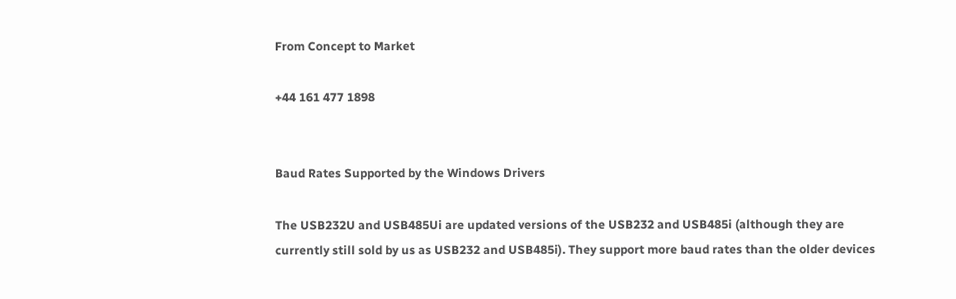From Concept to Market

+44 161 477 1898


Baud Rates Supported by the Windows Drivers

The USB232U and USB485Ui are updated versions of the USB232 and USB485i (although they are currently still sold by us as USB232 and USB485i). They support more baud rates than the older devices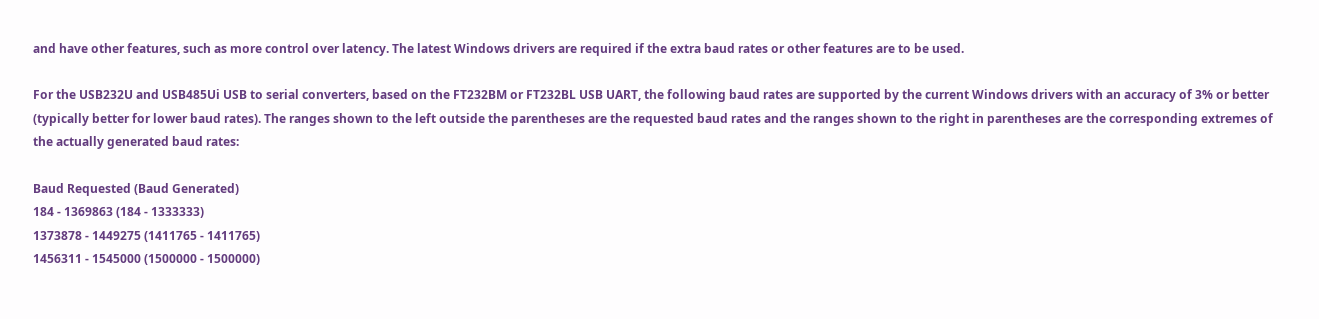and have other features, such as more control over latency. The latest Windows drivers are required if the extra baud rates or other features are to be used.

For the USB232U and USB485Ui USB to serial converters, based on the FT232BM or FT232BL USB UART, the following baud rates are supported by the current Windows drivers with an accuracy of 3% or better (typically better for lower baud rates). The ranges shown to the left outside the parentheses are the requested baud rates and the ranges shown to the right in parentheses are the corresponding extremes of the actually generated baud rates:

Baud Requested (Baud Generated)
184 - 1369863 (184 - 1333333)
1373878 - 1449275 (1411765 - 1411765)
1456311 - 1545000 (1500000 - 1500000)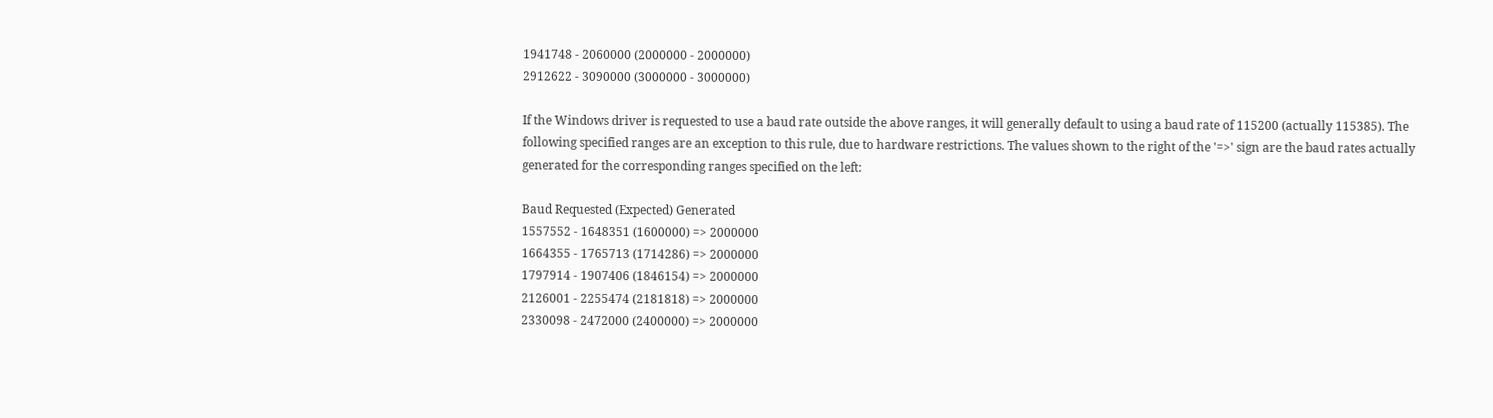1941748 - 2060000 (2000000 - 2000000)
2912622 - 3090000 (3000000 - 3000000)

If the Windows driver is requested to use a baud rate outside the above ranges, it will generally default to using a baud rate of 115200 (actually 115385). The following specified ranges are an exception to this rule, due to hardware restrictions. The values shown to the right of the '=>' sign are the baud rates actually generated for the corresponding ranges specified on the left:

Baud Requested (Expected) Generated
1557552 - 1648351 (1600000) => 2000000
1664355 - 1765713 (1714286) => 2000000
1797914 - 1907406 (1846154) => 2000000
2126001 - 2255474 (2181818) => 2000000
2330098 - 2472000 (2400000) => 2000000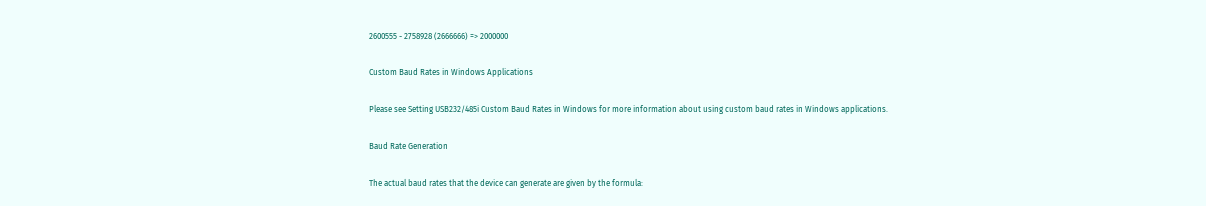2600555 - 2758928 (2666666) => 2000000

Custom Baud Rates in Windows Applications

Please see Setting USB232/485i Custom Baud Rates in Windows for more information about using custom baud rates in Windows applications.

Baud Rate Generation

The actual baud rates that the device can generate are given by the formula: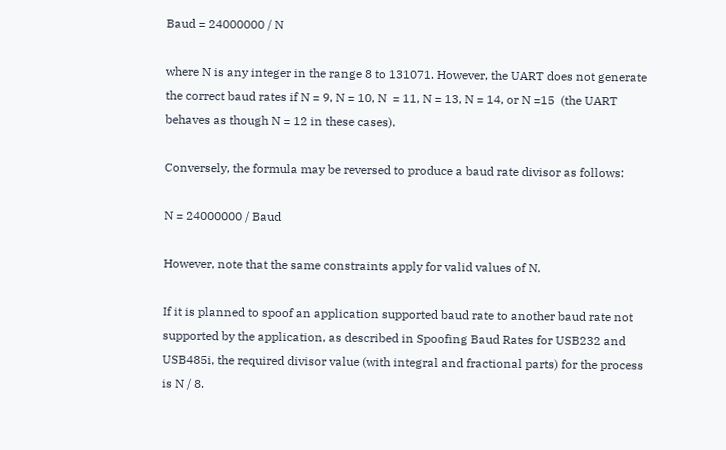Baud = 24000000 / N

where N is any integer in the range 8 to 131071. However, the UART does not generate the correct baud rates if N = 9, N = 10, N  = 11, N = 13, N = 14, or N =15  (the UART behaves as though N = 12 in these cases).

Conversely, the formula may be reversed to produce a baud rate divisor as follows:

N = 24000000 / Baud

However, note that the same constraints apply for valid values of N.

If it is planned to spoof an application supported baud rate to another baud rate not supported by the application, as described in Spoofing Baud Rates for USB232 and USB485i, the required divisor value (with integral and fractional parts) for the process is N / 8.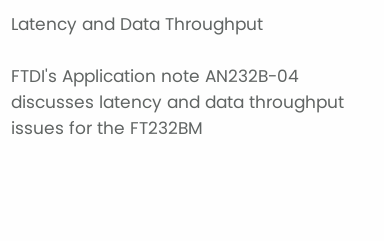Latency and Data Throughput

FTDI's Application note AN232B-04 discusses latency and data throughput issues for the FT232BM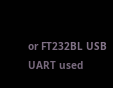or FT232BL USB UART used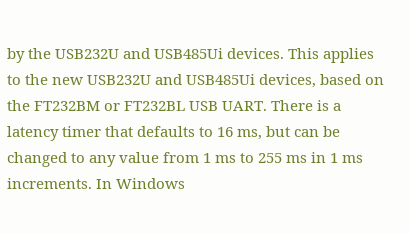by the USB232U and USB485Ui devices. This applies to the new USB232U and USB485Ui devices, based on the FT232BM or FT232BL USB UART. There is a latency timer that defaults to 16 ms, but can be changed to any value from 1 ms to 255 ms in 1 ms increments. In Windows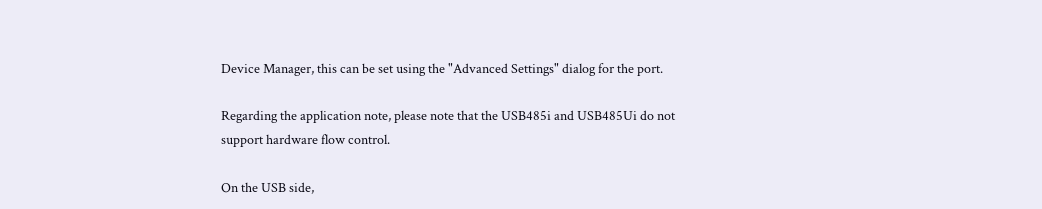Device Manager, this can be set using the "Advanced Settings" dialog for the port.

Regarding the application note, please note that the USB485i and USB485Ui do not support hardware flow control.

On the USB side,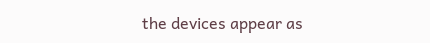the devices appear as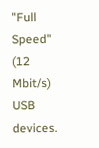"Full Speed" (12 Mbit/s) USB devices.